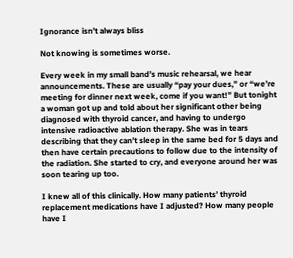Ignorance isn’t always bliss

Not knowing is sometimes worse.

Every week in my small band’s music rehearsal, we hear announcements. These are usually “pay your dues,” or “we’re meeting for dinner next week, come if you want!” But tonight a woman got up and told about her significant other being diagnosed with thyroid cancer, and having to undergo intensive radioactive ablation therapy. She was in tears describing that they can’t sleep in the same bed for 5 days and then have certain precautions to follow due to the intensity of the radiation. She started to cry, and everyone around her was soon tearing up too.

I knew all of this clinically. How many patients’ thyroid replacement medications have I adjusted? How many people have I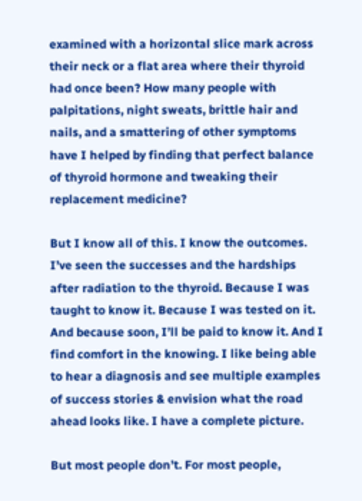examined with a horizontal slice mark across their neck or a flat area where their thyroid had once been? How many people with palpitations, night sweats, brittle hair and nails, and a smattering of other symptoms have I helped by finding that perfect balance of thyroid hormone and tweaking their replacement medicine?

But I know all of this. I know the outcomes. I’ve seen the successes and the hardships after radiation to the thyroid. Because I was taught to know it. Because I was tested on it. And because soon, I’ll be paid to know it. And I find comfort in the knowing. I like being able to hear a diagnosis and see multiple examples of success stories & envision what the road ahead looks like. I have a complete picture.

But most people don’t. For most people,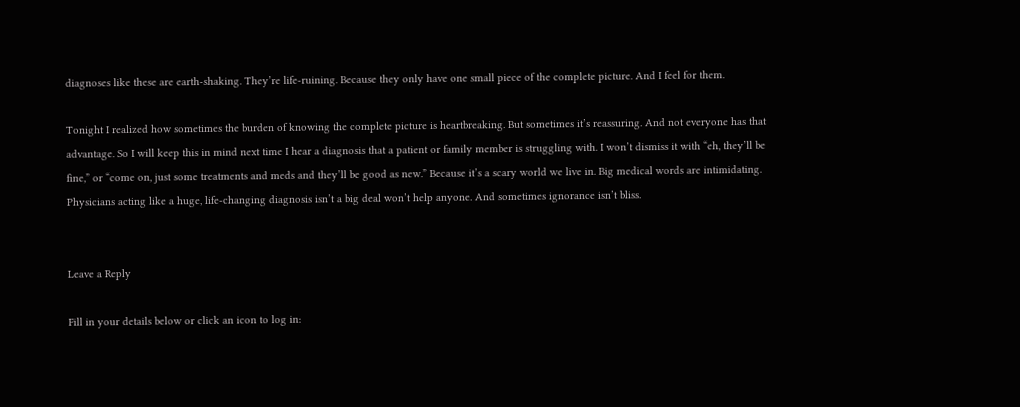diagnoses like these are earth-shaking. They’re life-ruining. Because they only have one small piece of the complete picture. And I feel for them.

Tonight I realized how sometimes the burden of knowing the complete picture is heartbreaking. But sometimes it’s reassuring. And not everyone has that advantage. So I will keep this in mind next time I hear a diagnosis that a patient or family member is struggling with. I won’t dismiss it with “eh, they’ll be fine,” or “come on, just some treatments and meds and they’ll be good as new.” Because it’s a scary world we live in. Big medical words are intimidating. Physicians acting like a huge, life-changing diagnosis isn’t a big deal won’t help anyone. And sometimes ignorance isn’t bliss.


Leave a Reply

Fill in your details below or click an icon to log in: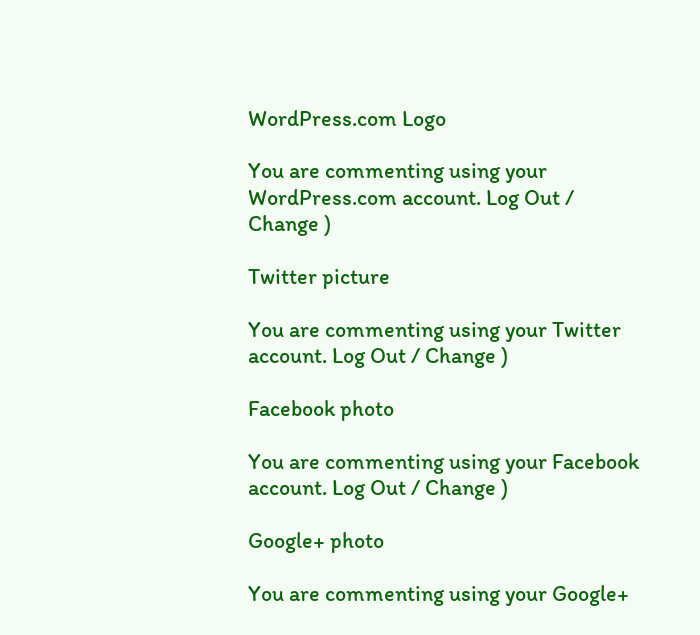WordPress.com Logo

You are commenting using your WordPress.com account. Log Out / Change )

Twitter picture

You are commenting using your Twitter account. Log Out / Change )

Facebook photo

You are commenting using your Facebook account. Log Out / Change )

Google+ photo

You are commenting using your Google+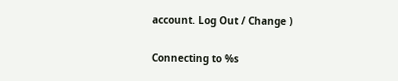account. Log Out / Change )

Connecting to %s